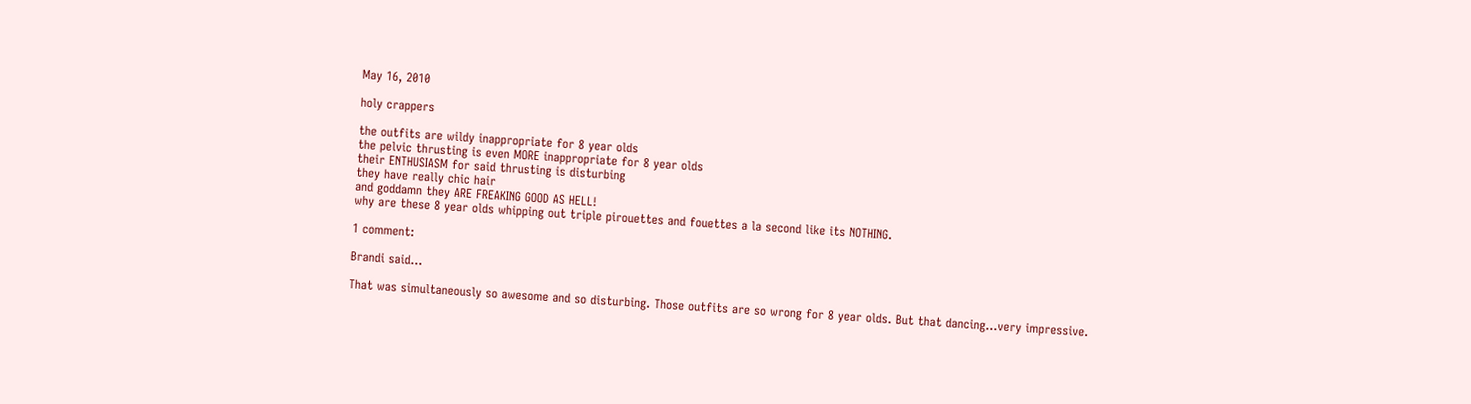May 16, 2010

holy crappers

the outfits are wildy inappropriate for 8 year olds
the pelvic thrusting is even MORE inappropriate for 8 year olds
their ENTHUSIASM for said thrusting is disturbing
they have really chic hair
and goddamn they ARE FREAKING GOOD AS HELL!
why are these 8 year olds whipping out triple pirouettes and fouettes a la second like its NOTHING.

1 comment:

Brandi said...

That was simultaneously so awesome and so disturbing. Those outfits are so wrong for 8 year olds. But that dancing...very impressive.